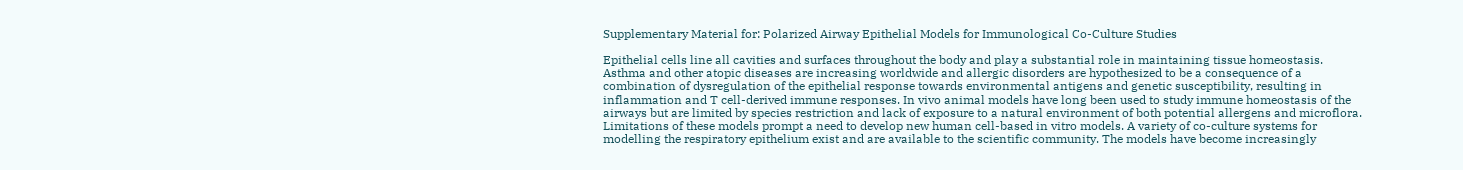Supplementary Material for: Polarized Airway Epithelial Models for Immunological Co-Culture Studies

Epithelial cells line all cavities and surfaces throughout the body and play a substantial role in maintaining tissue homeostasis. Asthma and other atopic diseases are increasing worldwide and allergic disorders are hypothesized to be a consequence of a combination of dysregulation of the epithelial response towards environmental antigens and genetic susceptibility, resulting in inflammation and T cell-derived immune responses. In vivo animal models have long been used to study immune homeostasis of the airways but are limited by species restriction and lack of exposure to a natural environment of both potential allergens and microflora. Limitations of these models prompt a need to develop new human cell-based in vitro models. A variety of co-culture systems for modelling the respiratory epithelium exist and are available to the scientific community. The models have become increasingly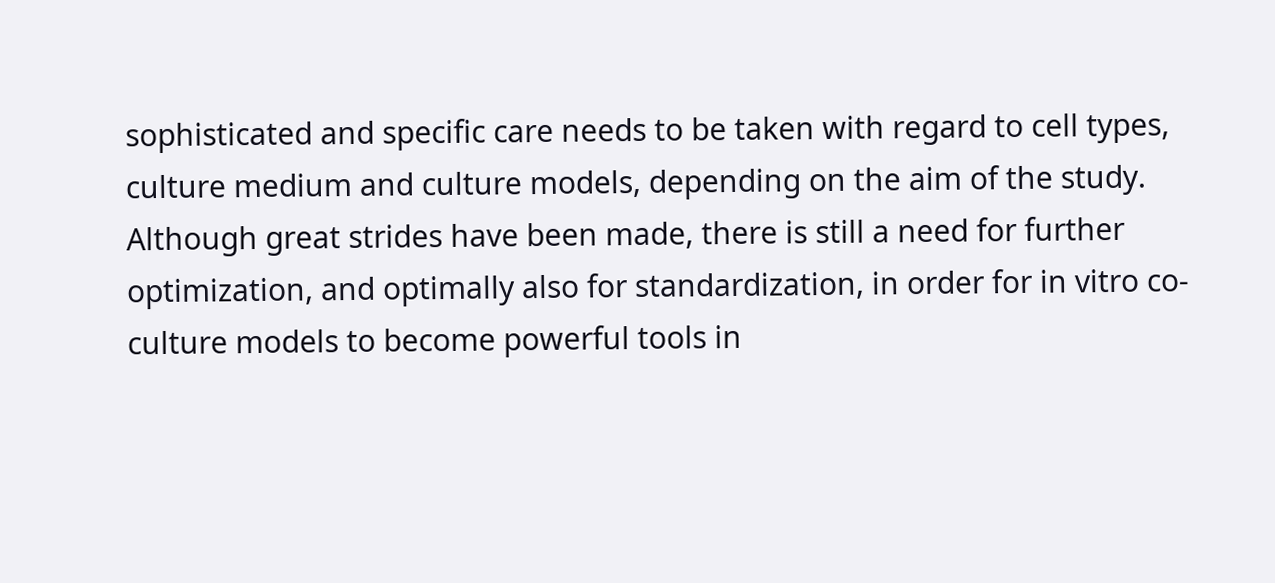sophisticated and specific care needs to be taken with regard to cell types, culture medium and culture models, depending on the aim of the study. Although great strides have been made, there is still a need for further optimization, and optimally also for standardization, in order for in vitro co-culture models to become powerful tools in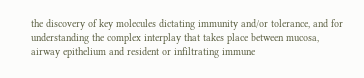the discovery of key molecules dictating immunity and/or tolerance, and for understanding the complex interplay that takes place between mucosa, airway epithelium and resident or infiltrating immune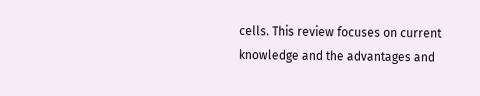cells. This review focuses on current knowledge and the advantages and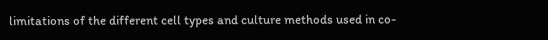limitations of the different cell types and culture methods used in co-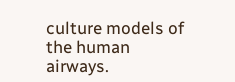culture models of the human airways.